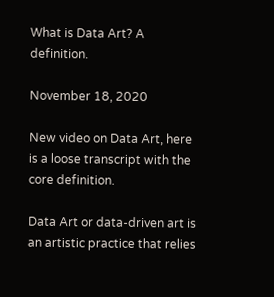What is Data Art? A definition.

November 18, 2020

New video on Data Art, here is a loose transcript with the core definition.

Data Art or data-driven art is an artistic practice that relies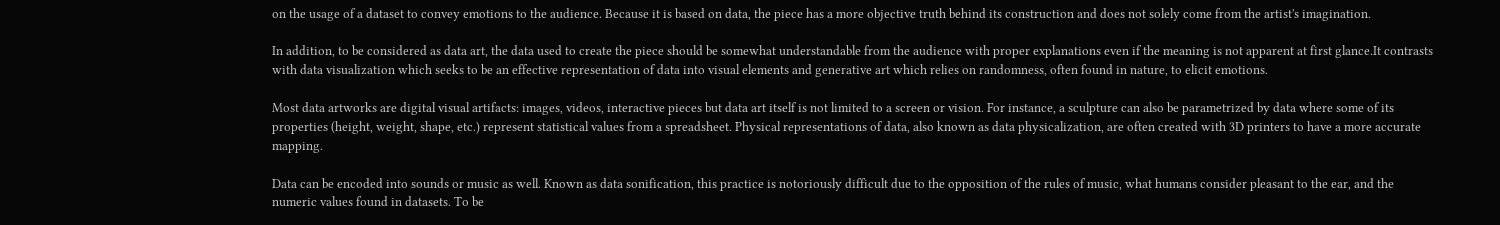on the usage of a dataset to convey emotions to the audience. Because it is based on data, the piece has a more objective truth behind its construction and does not solely come from the artist's imagination.

In addition, to be considered as data art, the data used to create the piece should be somewhat understandable from the audience with proper explanations even if the meaning is not apparent at first glance.It contrasts with data visualization which seeks to be an effective representation of data into visual elements and generative art which relies on randomness, often found in nature, to elicit emotions.

Most data artworks are digital visual artifacts: images, videos, interactive pieces but data art itself is not limited to a screen or vision. For instance, a sculpture can also be parametrized by data where some of its properties (height, weight, shape, etc.) represent statistical values from a spreadsheet. Physical representations of data, also known as data physicalization, are often created with 3D printers to have a more accurate mapping.

Data can be encoded into sounds or music as well. Known as data sonification, this practice is notoriously difficult due to the opposition of the rules of music, what humans consider pleasant to the ear, and the numeric values found in datasets. To be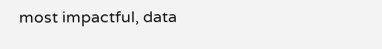most impactful, data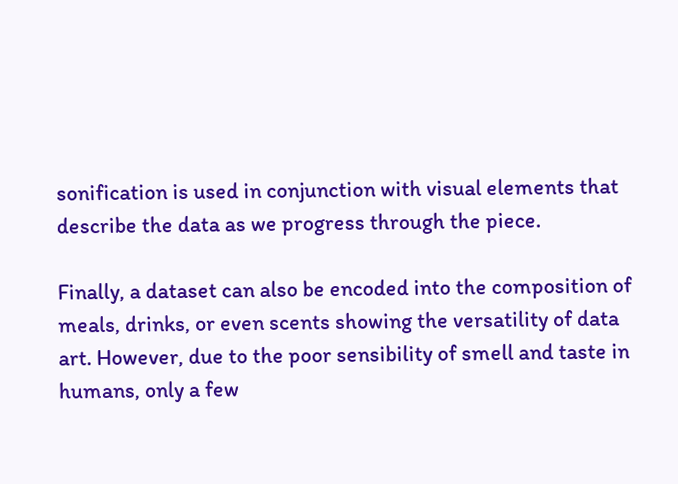sonification is used in conjunction with visual elements that describe the data as we progress through the piece.

Finally, a dataset can also be encoded into the composition of meals, drinks, or even scents showing the versatility of data art. However, due to the poor sensibility of smell and taste in humans, only a few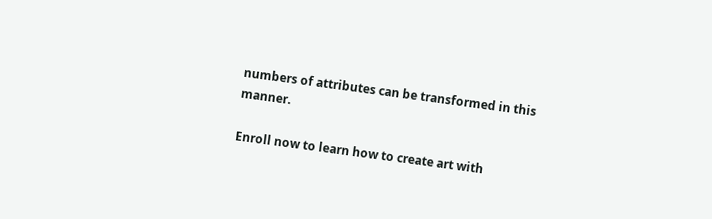numbers of attributes can be transformed in this manner.

Enroll now to learn how to create art with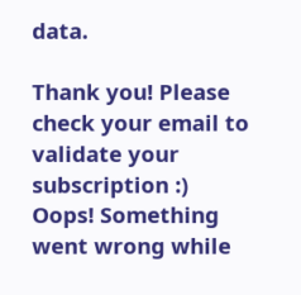data.

Thank you! Please check your email to validate your subscription :)
Oops! Something went wrong while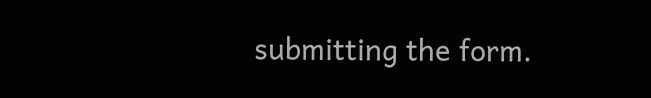submitting the form.